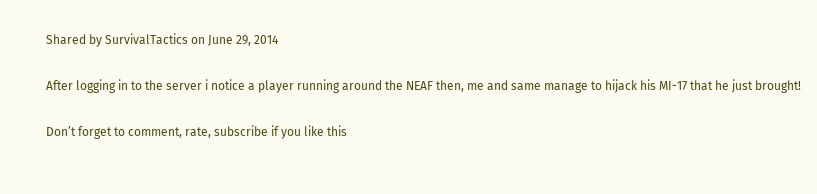Shared by SurvivalTactics on June 29, 2014

After logging in to the server i notice a player running around the NEAF then, me and same manage to hijack his MI-17 that he just brought!

Don’t forget to comment, rate, subscribe if you like this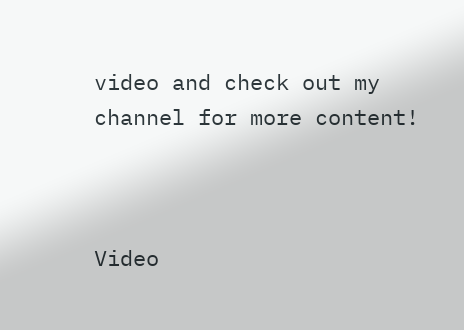video and check out my channel for more content!



Video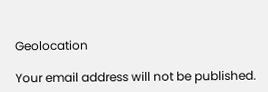Geolocation

Your email address will not be published.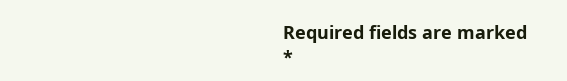Required fields are marked *